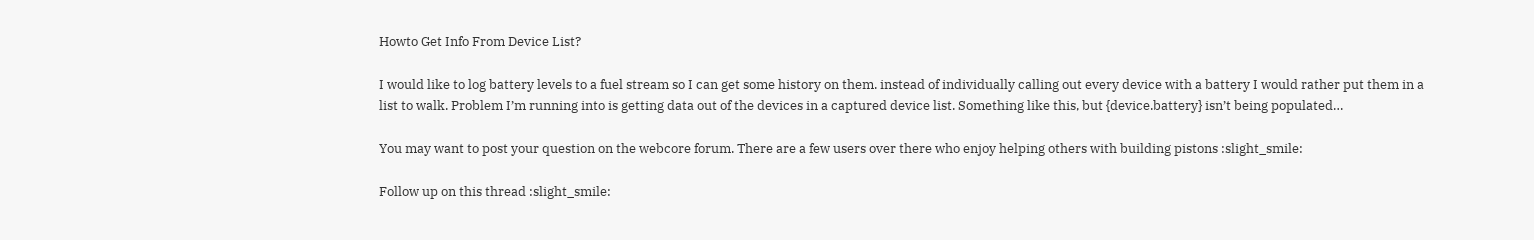Howto Get Info From Device List?

I would like to log battery levels to a fuel stream so I can get some history on them. instead of individually calling out every device with a battery I would rather put them in a list to walk. Problem I’m running into is getting data out of the devices in a captured device list. Something like this, but {device.battery} isn’t being populated…

You may want to post your question on the webcore forum. There are a few users over there who enjoy helping others with building pistons :slight_smile:

Follow up on this thread :slight_smile: